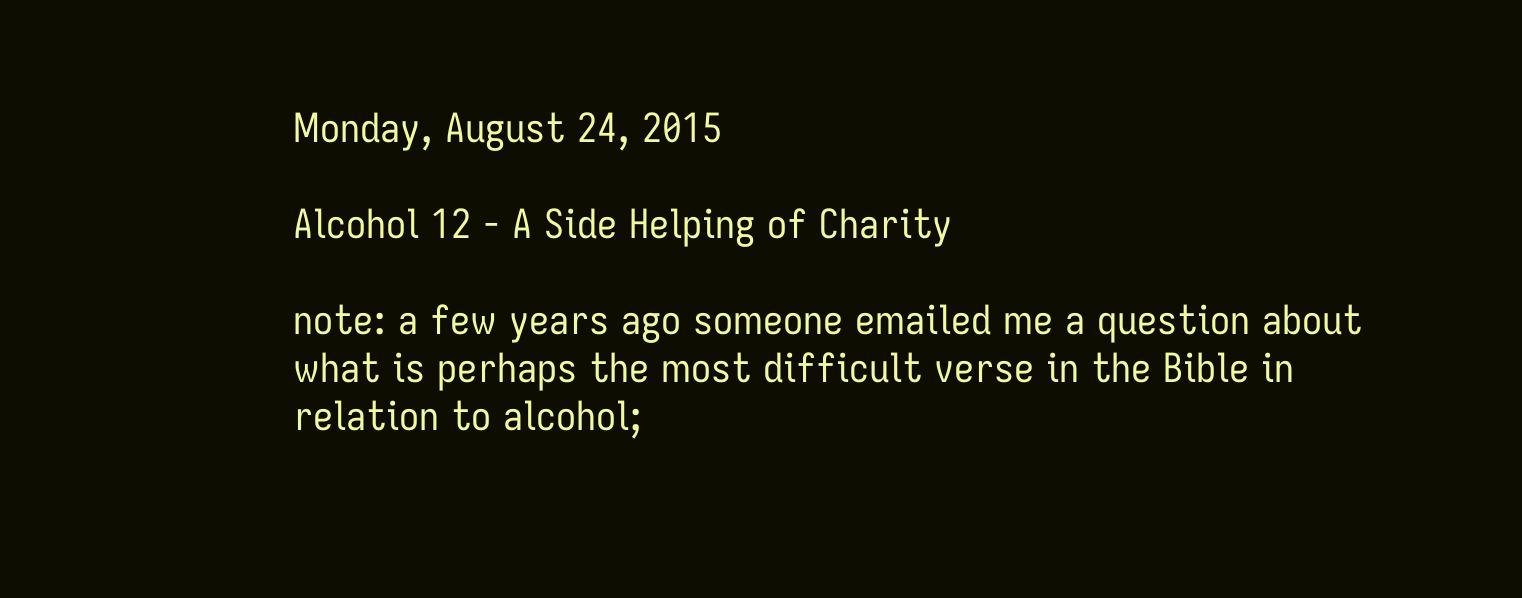Monday, August 24, 2015

Alcohol 12 - A Side Helping of Charity

note: a few years ago someone emailed me a question about what is perhaps the most difficult verse in the Bible in relation to alcohol;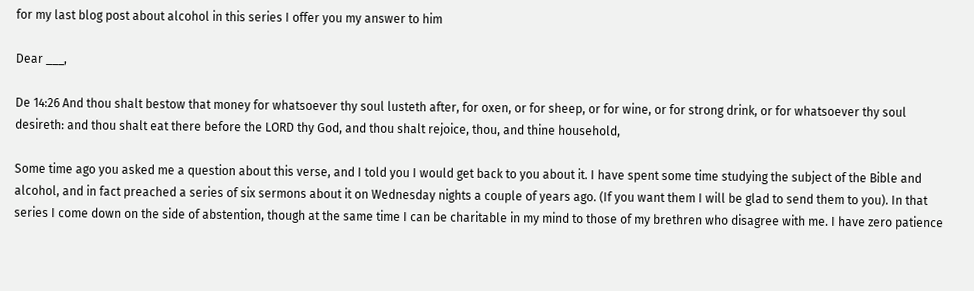for my last blog post about alcohol in this series I offer you my answer to him

Dear ___,

De 14:26 And thou shalt bestow that money for whatsoever thy soul lusteth after, for oxen, or for sheep, or for wine, or for strong drink, or for whatsoever thy soul desireth: and thou shalt eat there before the LORD thy God, and thou shalt rejoice, thou, and thine household,

Some time ago you asked me a question about this verse, and I told you I would get back to you about it. I have spent some time studying the subject of the Bible and alcohol, and in fact preached a series of six sermons about it on Wednesday nights a couple of years ago. (If you want them I will be glad to send them to you). In that series I come down on the side of abstention, though at the same time I can be charitable in my mind to those of my brethren who disagree with me. I have zero patience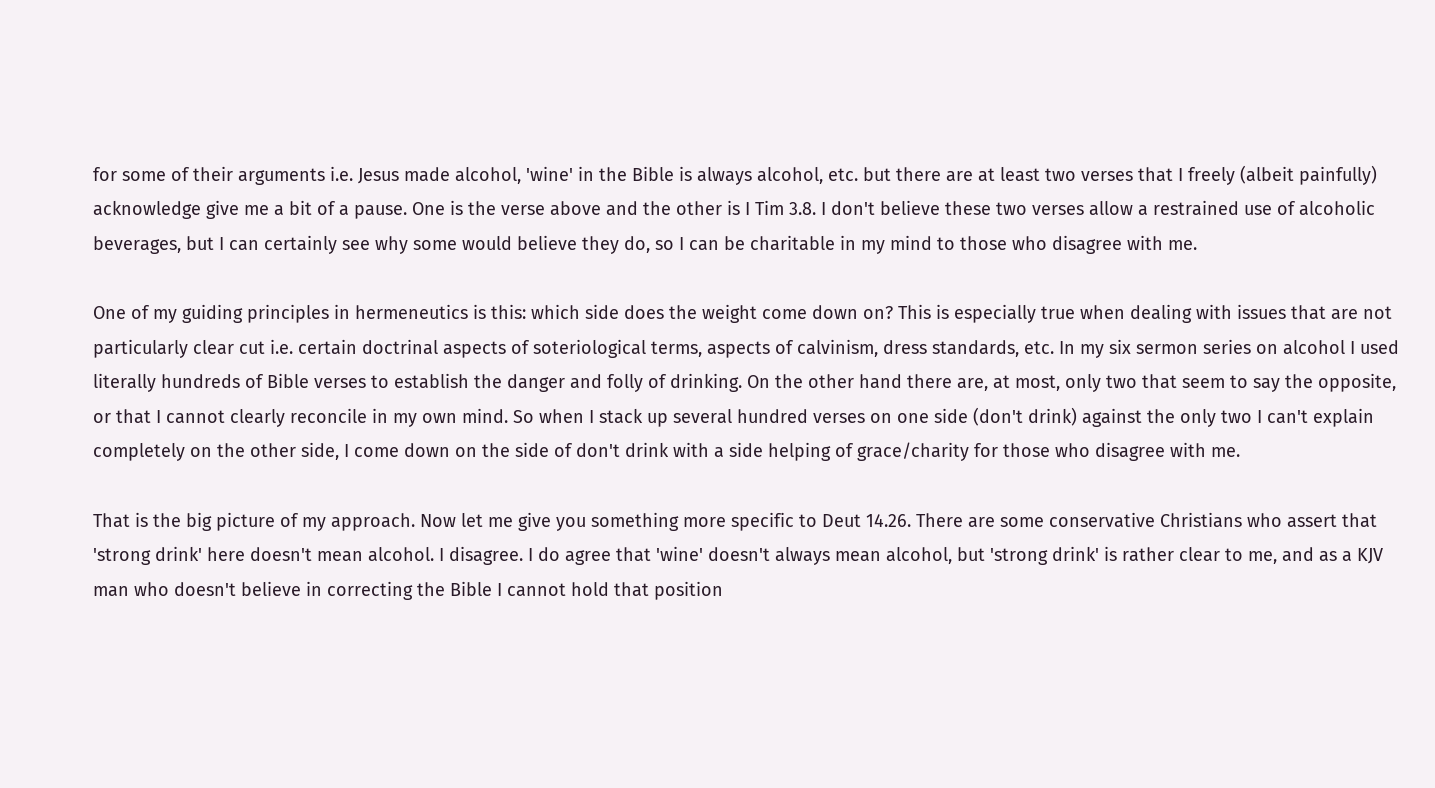for some of their arguments i.e. Jesus made alcohol, 'wine' in the Bible is always alcohol, etc. but there are at least two verses that I freely (albeit painfully) acknowledge give me a bit of a pause. One is the verse above and the other is I Tim 3.8. I don't believe these two verses allow a restrained use of alcoholic beverages, but I can certainly see why some would believe they do, so I can be charitable in my mind to those who disagree with me.

One of my guiding principles in hermeneutics is this: which side does the weight come down on? This is especially true when dealing with issues that are not particularly clear cut i.e. certain doctrinal aspects of soteriological terms, aspects of calvinism, dress standards, etc. In my six sermon series on alcohol I used literally hundreds of Bible verses to establish the danger and folly of drinking. On the other hand there are, at most, only two that seem to say the opposite, or that I cannot clearly reconcile in my own mind. So when I stack up several hundred verses on one side (don't drink) against the only two I can't explain completely on the other side, I come down on the side of don't drink with a side helping of grace/charity for those who disagree with me.

That is the big picture of my approach. Now let me give you something more specific to Deut 14.26. There are some conservative Christians who assert that 'strong drink' here doesn't mean alcohol. I disagree. I do agree that 'wine' doesn't always mean alcohol, but 'strong drink' is rather clear to me, and as a KJV man who doesn't believe in correcting the Bible I cannot hold that position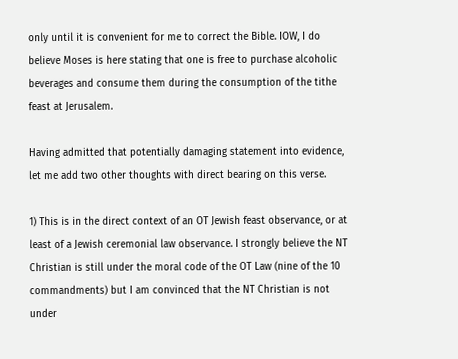only until it is convenient for me to correct the Bible. IOW, I do believe Moses is here stating that one is free to purchase alcoholic beverages and consume them during the consumption of the tithe feast at Jerusalem.

Having admitted that potentially damaging statement into evidence, let me add two other thoughts with direct bearing on this verse.

1) This is in the direct context of an OT Jewish feast observance, or at least of a Jewish ceremonial law observance. I strongly believe the NT Christian is still under the moral code of the OT Law (nine of the 10 commandments) but I am convinced that the NT Christian is not under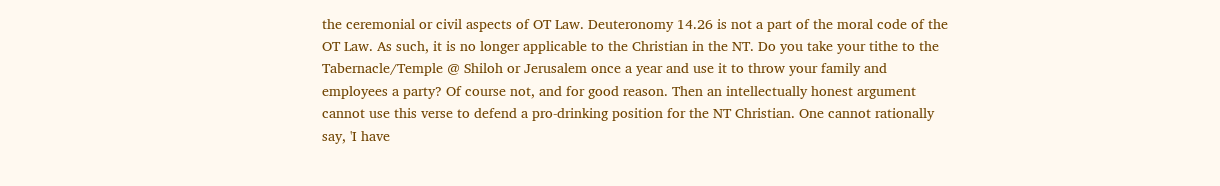the ceremonial or civil aspects of OT Law. Deuteronomy 14.26 is not a part of the moral code of the OT Law. As such, it is no longer applicable to the Christian in the NT. Do you take your tithe to the Tabernacle/Temple @ Shiloh or Jerusalem once a year and use it to throw your family and employees a party? Of course not, and for good reason. Then an intellectually honest argument cannot use this verse to defend a pro-drinking position for the NT Christian. One cannot rationally say, 'I have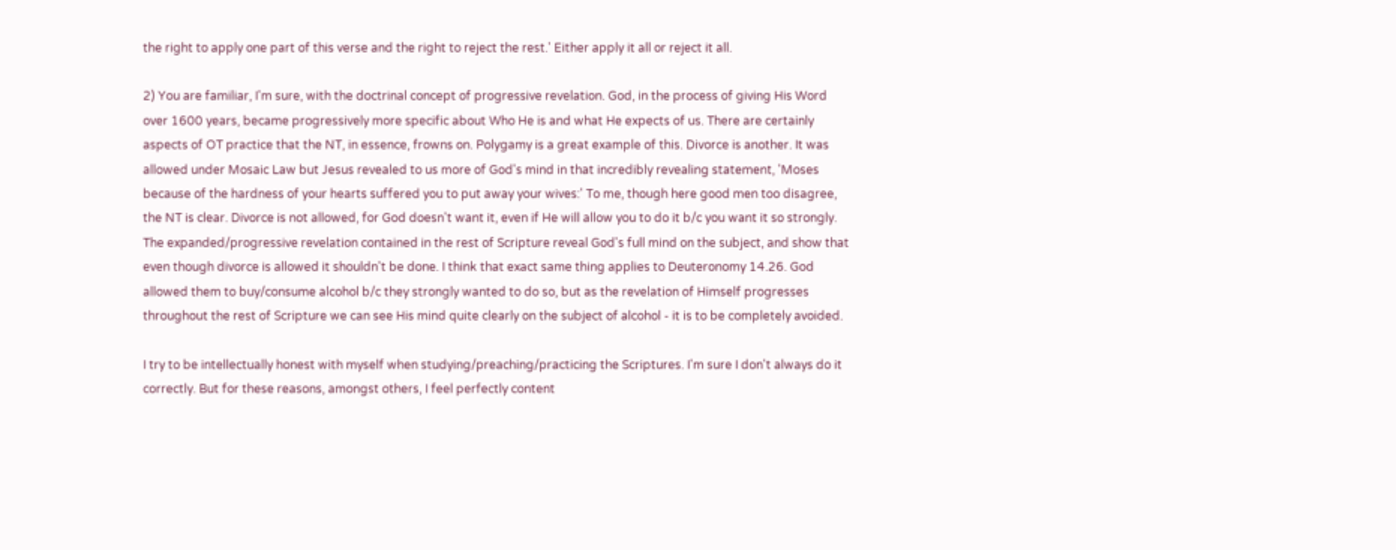the right to apply one part of this verse and the right to reject the rest.' Either apply it all or reject it all.

2) You are familiar, I'm sure, with the doctrinal concept of progressive revelation. God, in the process of giving His Word over 1600 years, became progressively more specific about Who He is and what He expects of us. There are certainly aspects of OT practice that the NT, in essence, frowns on. Polygamy is a great example of this. Divorce is another. It was allowed under Mosaic Law but Jesus revealed to us more of God's mind in that incredibly revealing statement, 'Moses because of the hardness of your hearts suffered you to put away your wives:' To me, though here good men too disagree, the NT is clear. Divorce is not allowed, for God doesn't want it, even if He will allow you to do it b/c you want it so strongly. The expanded/progressive revelation contained in the rest of Scripture reveal God's full mind on the subject, and show that even though divorce is allowed it shouldn't be done. I think that exact same thing applies to Deuteronomy 14.26. God allowed them to buy/consume alcohol b/c they strongly wanted to do so, but as the revelation of Himself progresses throughout the rest of Scripture we can see His mind quite clearly on the subject of alcohol - it is to be completely avoided.

I try to be intellectually honest with myself when studying/preaching/practicing the Scriptures. I'm sure I don't always do it correctly. But for these reasons, amongst others, I feel perfectly content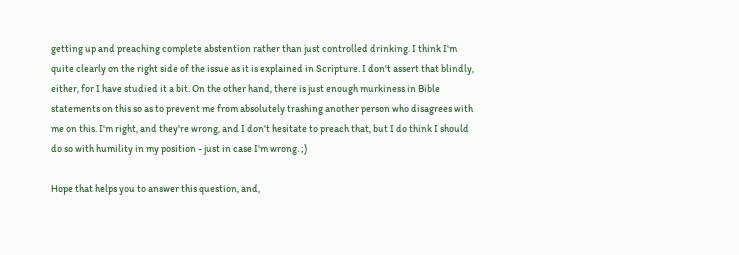getting up and preaching complete abstention rather than just controlled drinking. I think I'm quite clearly on the right side of the issue as it is explained in Scripture. I don't assert that blindly, either, for I have studied it a bit. On the other hand, there is just enough murkiness in Bible statements on this so as to prevent me from absolutely trashing another person who disagrees with me on this. I'm right, and they're wrong, and I don't hesitate to preach that, but I do think I should do so with humility in my position - just in case I'm wrong. ;)

Hope that helps you to answer this question, and,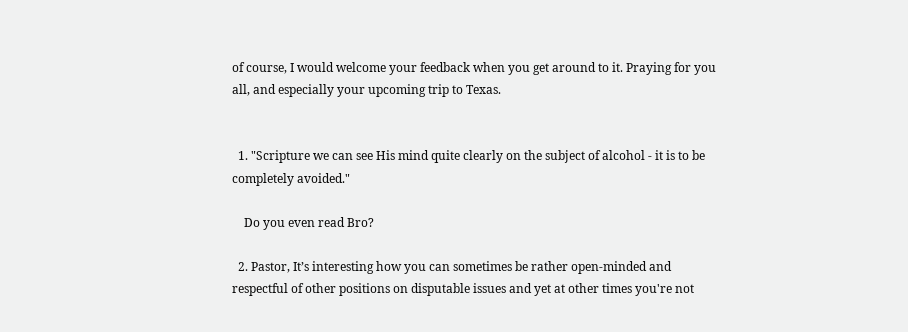of course, I would welcome your feedback when you get around to it. Praying for you all, and especially your upcoming trip to Texas.


  1. "Scripture we can see His mind quite clearly on the subject of alcohol - it is to be completely avoided."

    Do you even read Bro?

  2. Pastor, It’s interesting how you can sometimes be rather open-minded and respectful of other positions on disputable issues and yet at other times you're not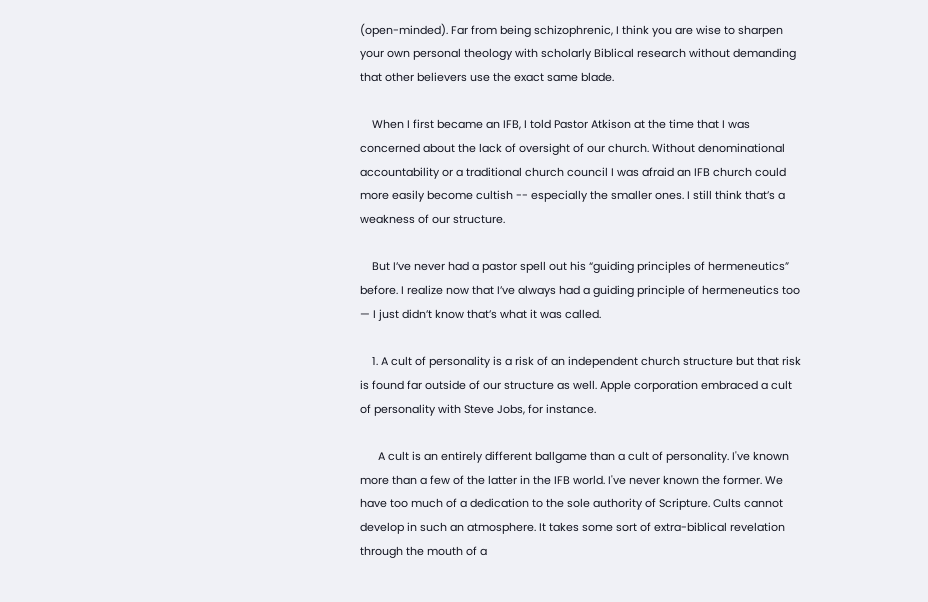(open-minded). Far from being schizophrenic, I think you are wise to sharpen your own personal theology with scholarly Biblical research without demanding that other believers use the exact same blade.

    When I first became an IFB, I told Pastor Atkison at the time that I was concerned about the lack of oversight of our church. Without denominational accountability or a traditional church council I was afraid an IFB church could more easily become cultish -- especially the smaller ones. I still think that’s a weakness of our structure.

    But I’ve never had a pastor spell out his “guiding principles of hermeneutics” before. I realize now that I’ve always had a guiding principle of hermeneutics too — I just didn’t know that’s what it was called.

    1. A cult of personality is a risk of an independent church structure but that risk is found far outside of our structure as well. Apple corporation embraced a cult of personality with Steve Jobs, for instance.

      A cult is an entirely different ballgame than a cult of personality. I've known more than a few of the latter in the IFB world. I've never known the former. We have too much of a dedication to the sole authority of Scripture. Cults cannot develop in such an atmosphere. It takes some sort of extra-biblical revelation through the mouth of a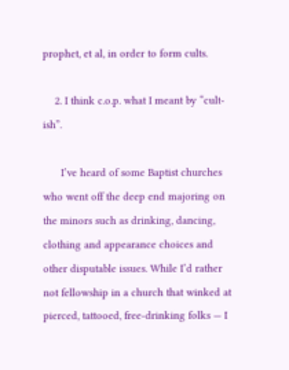prophet, et al, in order to form cults.

    2. I think c.o.p. what I meant by “cult-ish”.

      I’ve heard of some Baptist churches who went off the deep end majoring on the minors such as drinking, dancing, clothing and appearance choices and other disputable issues. While I’d rather not fellowship in a church that winked at pierced, tattooed, free-drinking folks — I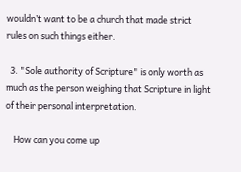wouldn’t want to be a church that made strict rules on such things either.

  3. "Sole authority of Scripture" is only worth as much as the person weighing that Scripture in light of their personal interpretation.

    How can you come up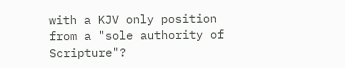with a KJV only position from a "sole authority of Scripture"?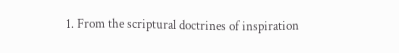1. From the scriptural doctrines of inspiration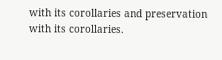with its corollaries and preservation with its corollaries.